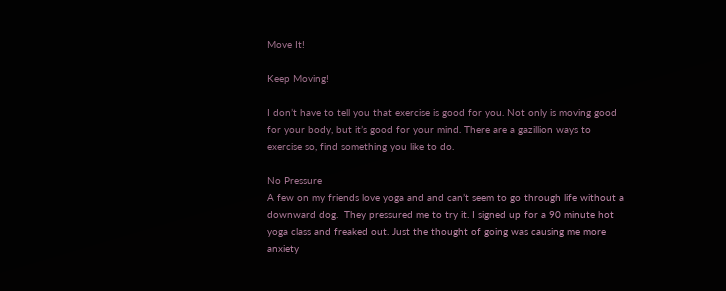Move It!

Keep Moving!

I don’t have to tell you that exercise is good for you. Not only is moving good for your body, but it’s good for your mind. There are a gazillion ways to exercise so, find something you like to do.

No Pressure
A few on my friends love yoga and and can’t seem to go through life without a downward dog.  They pressured me to try it. I signed up for a 90 minute hot yoga class and freaked out. Just the thought of going was causing me more anxiety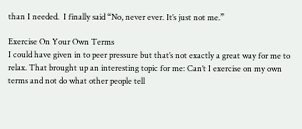than I needed.  I finally said “No, never ever. It’s just not me.”

Exercise On Your Own Terms
I could have given in to peer pressure but that’s not exactly a great way for me to relax. That brought up an interesting topic for me: Can’t I exercise on my own terms and not do what other people tell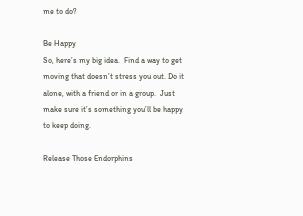me to do?

Be Happy
So, here’s my big idea.  Find a way to get moving that doesn’t stress you out. Do it alone, with a friend or in a group.  Just make sure it’s something you’ll be happy to keep doing.

Release Those Endorphins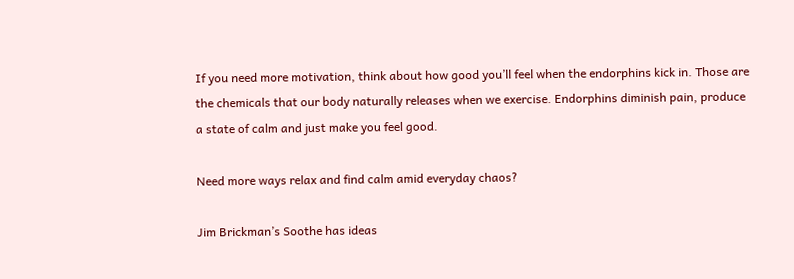If you need more motivation, think about how good you’ll feel when the endorphins kick in. Those are the chemicals that our body naturally releases when we exercise. Endorphins diminish pain, produce a state of calm and just make you feel good.

Need more ways relax and find calm amid everyday chaos?

Jim Brickman’s Soothe has ideas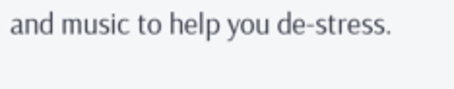and music to help you de-stress.